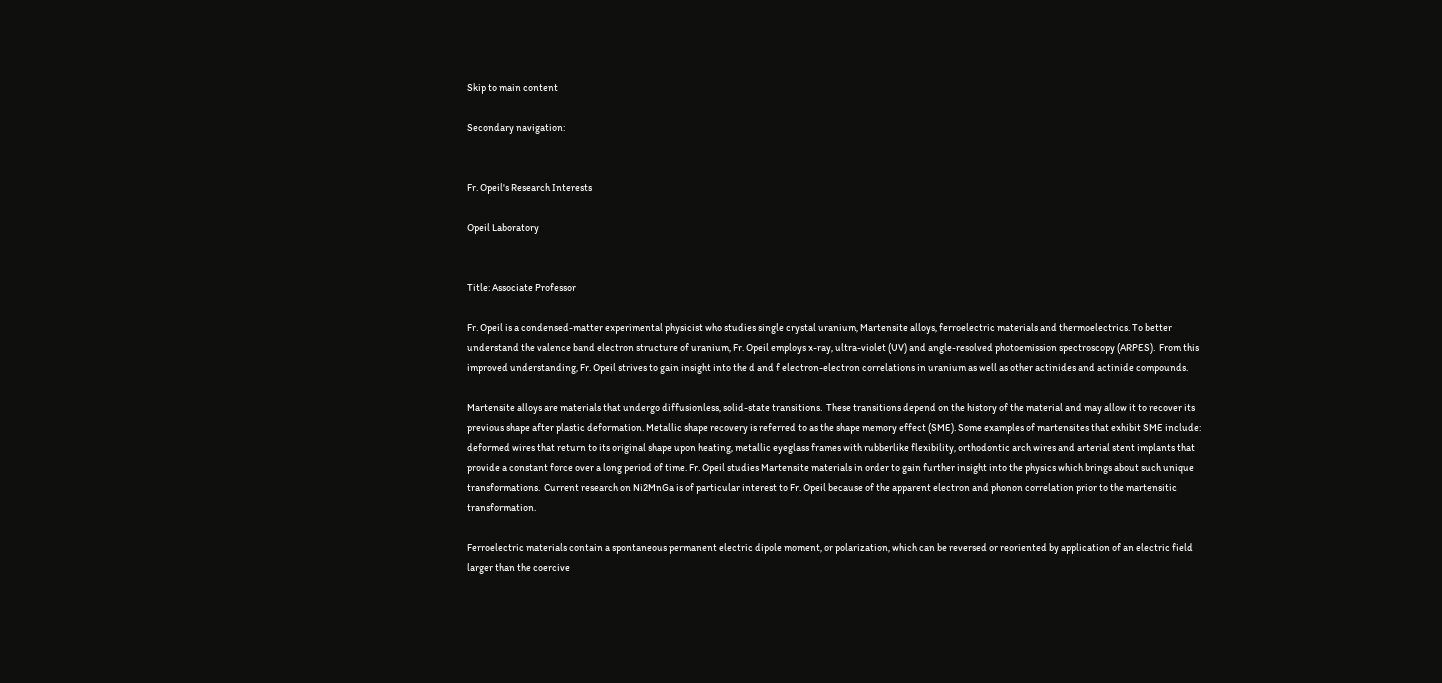Skip to main content

Secondary navigation:


Fr. Opeil's Research Interests

Opeil Laboratory


Title: Associate Professor

Fr. Opeil is a condensed-matter experimental physicist who studies single crystal uranium, Martensite alloys, ferroelectric materials and thermoelectrics. To better understand the valence band electron structure of uranium, Fr. Opeil employs x-ray, ultra-violet (UV) and angle-resolved photoemission spectroscopy (ARPES).  From this improved understanding, Fr. Opeil strives to gain insight into the d and f electron-electron correlations in uranium as well as other actinides and actinide compounds.

Martensite alloys are materials that undergo diffusionless, solid-state transitions.  These transitions depend on the history of the material and may allow it to recover its previous shape after plastic deformation. Metallic shape recovery is referred to as the shape memory effect (SME). Some examples of martensites that exhibit SME include: deformed wires that return to its original shape upon heating, metallic eyeglass frames with rubberlike flexibility, orthodontic arch wires and arterial stent implants that provide a constant force over a long period of time. Fr. Opeil studies Martensite materials in order to gain further insight into the physics which brings about such unique transformations.  Current research on Ni2MnGa is of particular interest to Fr. Opeil because of the apparent electron and phonon correlation prior to the martensitic transformation.

Ferroelectric materials contain a spontaneous permanent electric dipole moment, or polarization, which can be reversed or reoriented by application of an electric field larger than the coercive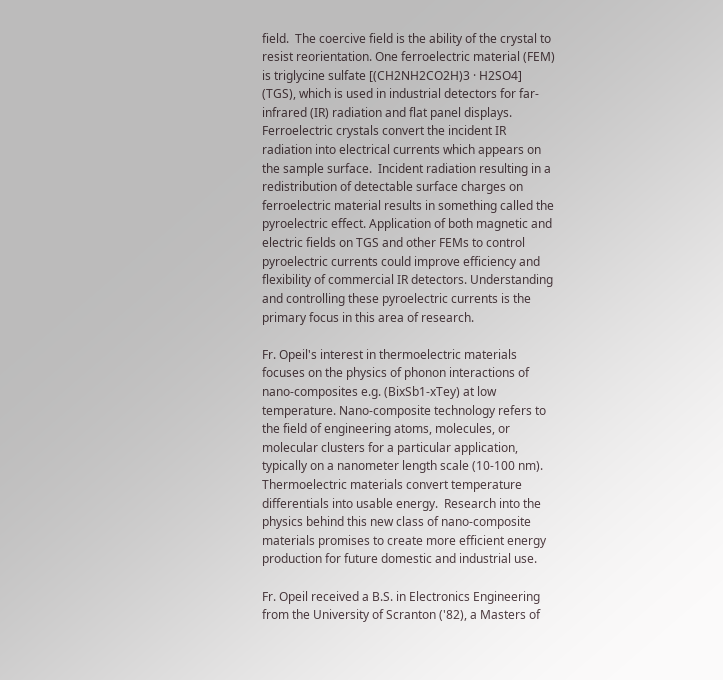field.  The coercive field is the ability of the crystal to resist reorientation. One ferroelectric material (FEM) is triglycine sulfate [(CH2NH2CO2H)3 · H2SO4] (TGS), which is used in industrial detectors for far-infrared (IR) radiation and flat panel displays.  Ferroelectric crystals convert the incident IR radiation into electrical currents which appears on the sample surface.  Incident radiation resulting in a redistribution of detectable surface charges on ferroelectric material results in something called the pyroelectric effect. Application of both magnetic and electric fields on TGS and other FEMs to control pyroelectric currents could improve efficiency and flexibility of commercial IR detectors. Understanding and controlling these pyroelectric currents is the primary focus in this area of research.

Fr. Opeil's interest in thermoelectric materials focuses on the physics of phonon interactions of nano-composites e.g. (BixSb1-xTey) at low temperature. Nano-composite technology refers to the field of engineering atoms, molecules, or molecular clusters for a particular application, typically on a nanometer length scale (10-100 nm).  Thermoelectric materials convert temperature differentials into usable energy.  Research into the physics behind this new class of nano-composite materials promises to create more efficient energy production for future domestic and industrial use.

Fr. Opeil received a B.S. in Electronics Engineering from the University of Scranton ('82), a Masters of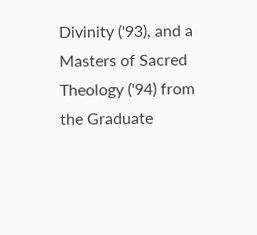Divinity ('93), and a Masters of Sacred Theology ('94) from the Graduate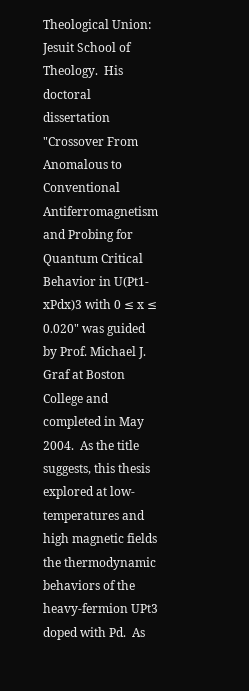Theological Union: Jesuit School of Theology.  His doctoral dissertation "Crossover From Anomalous to Conventional Antiferromagnetism and Probing for Quantum Critical Behavior in U(Pt1-xPdx)3 with 0 ≤ x ≤ 0.020" was guided by Prof. Michael J. Graf at Boston College and completed in May 2004.  As the title suggests, this thesis explored at low-temperatures and high magnetic fields the thermodynamic behaviors of the heavy-fermion UPt3 doped with Pd.  As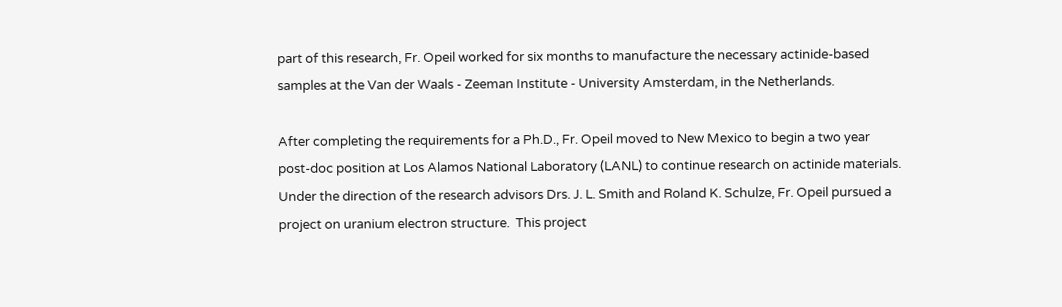part of this research, Fr. Opeil worked for six months to manufacture the necessary actinide-based samples at the Van der Waals - Zeeman Institute - University Amsterdam, in the Netherlands.

After completing the requirements for a Ph.D., Fr. Opeil moved to New Mexico to begin a two year post-doc position at Los Alamos National Laboratory (LANL) to continue research on actinide materials.  Under the direction of the research advisors Drs. J. L. Smith and Roland K. Schulze, Fr. Opeil pursued a project on uranium electron structure.  This project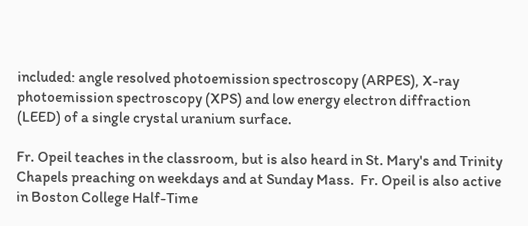included: angle resolved photoemission spectroscopy (ARPES), X-ray photoemission spectroscopy (XPS) and low energy electron diffraction (LEED) of a single crystal uranium surface.

Fr. Opeil teaches in the classroom, but is also heard in St. Mary's and Trinity Chapels preaching on weekdays and at Sunday Mass.  Fr. Opeil is also active in Boston College Half-Time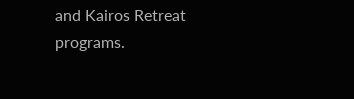and Kairos Retreat programs.